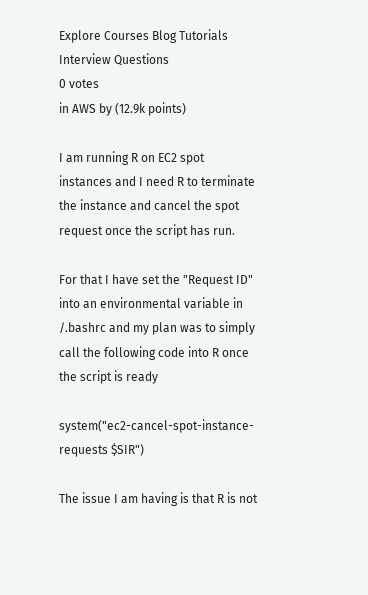Explore Courses Blog Tutorials Interview Questions
0 votes
in AWS by (12.9k points)

I am running R on EC2 spot instances and I need R to terminate the instance and cancel the spot request once the script has run.

For that I have set the "Request ID" into an environmental variable in /.bashrc and my plan was to simply call the following code into R once the script is ready

system("ec2-cancel-spot-instance-requests $SIR")

The issue I am having is that R is not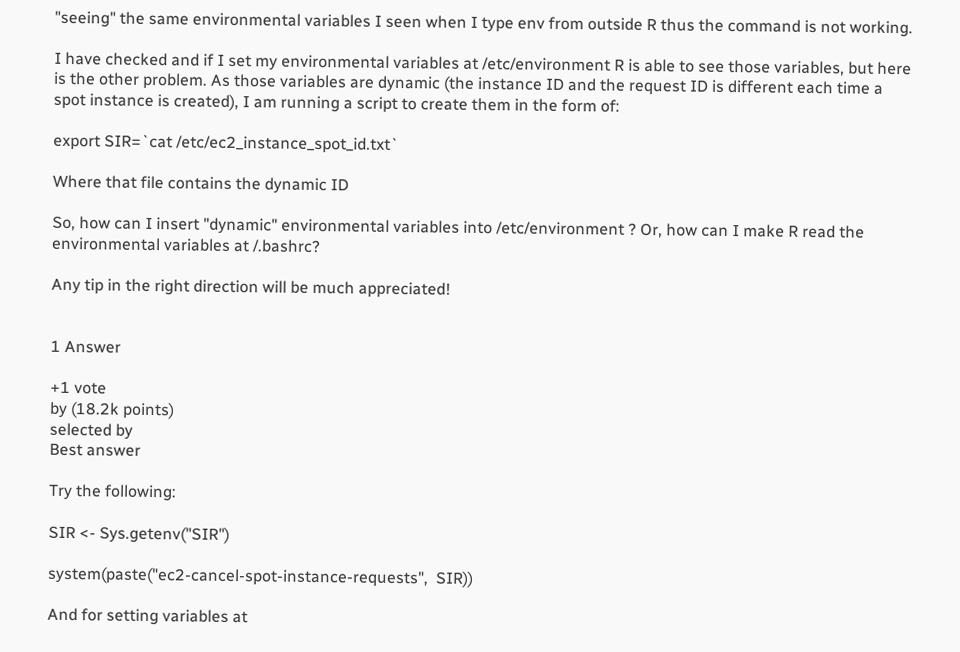"seeing" the same environmental variables I seen when I type env from outside R thus the command is not working.

I have checked and if I set my environmental variables at /etc/environment R is able to see those variables, but here is the other problem. As those variables are dynamic (the instance ID and the request ID is different each time a spot instance is created), I am running a script to create them in the form of:

export SIR=`cat /etc/ec2_instance_spot_id.txt`

Where that file contains the dynamic ID

So, how can I insert "dynamic" environmental variables into /etc/environment ? Or, how can I make R read the environmental variables at /.bashrc?

Any tip in the right direction will be much appreciated!


1 Answer

+1 vote
by (18.2k points)
selected by
Best answer

Try the following:

SIR <- Sys.getenv("SIR")

system(paste("ec2-cancel-spot-instance-requests",  SIR))

And for setting variables at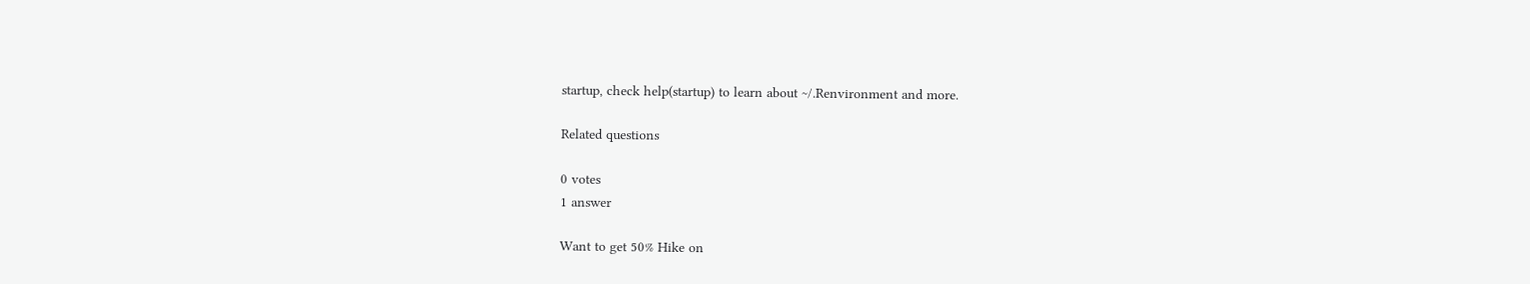startup, check help(startup) to learn about ~/.Renvironment and more.

Related questions

0 votes
1 answer

Want to get 50% Hike on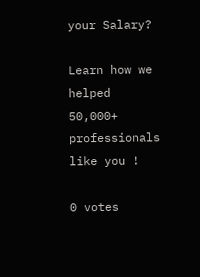your Salary?

Learn how we helped 50,000+ professionals like you !

0 votes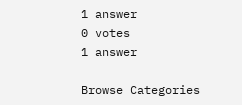1 answer
0 votes
1 answer

Browse Categories